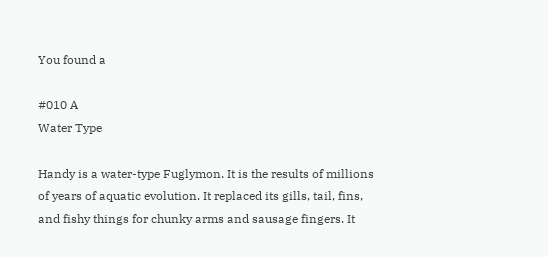You found a

#010 A
Water Type

Handy is a water-type Fuglymon. It is the results of millions of years of aquatic evolution. It replaced its gills, tail, fins, and fishy things for chunky arms and sausage fingers. It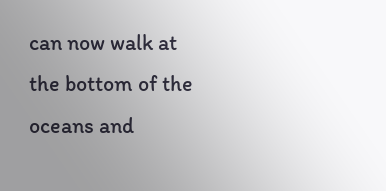can now walk at the bottom of the oceans and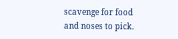scavenge for food and noses to pick.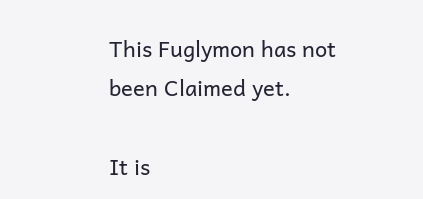This Fuglymon has not been Claimed yet.

It is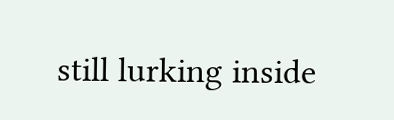still lurking inside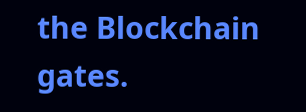the Blockchain gates.